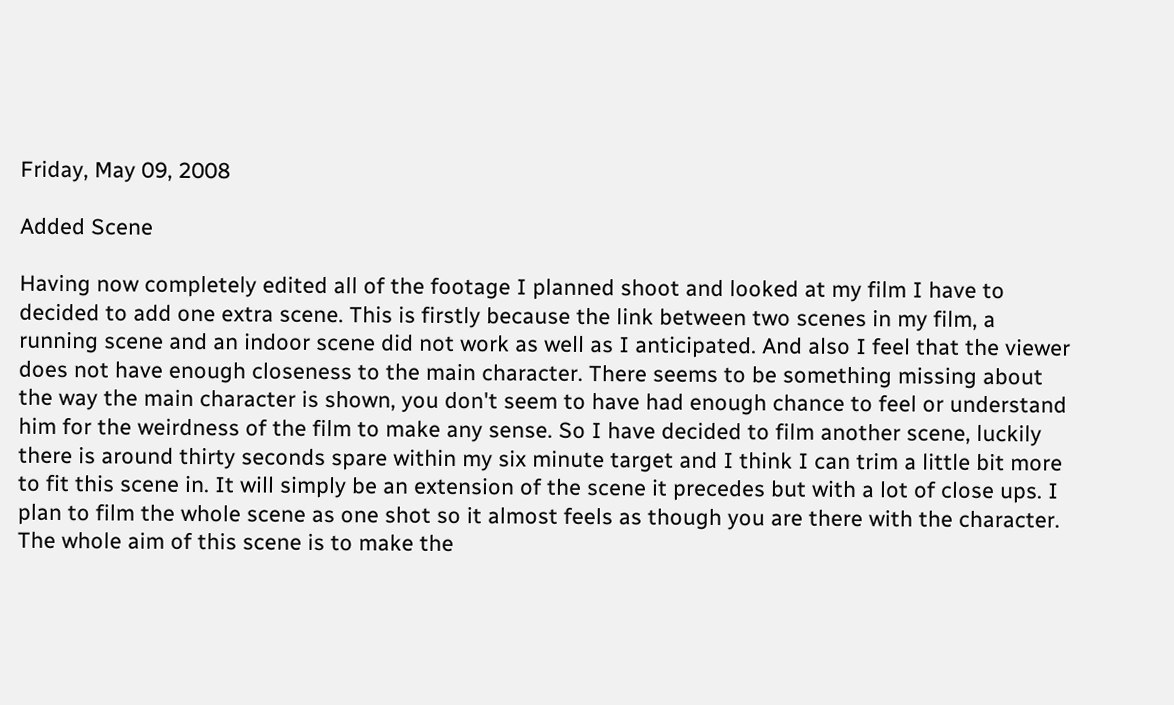Friday, May 09, 2008

Added Scene

Having now completely edited all of the footage I planned shoot and looked at my film I have to decided to add one extra scene. This is firstly because the link between two scenes in my film, a running scene and an indoor scene did not work as well as I anticipated. And also I feel that the viewer does not have enough closeness to the main character. There seems to be something missing about the way the main character is shown, you don't seem to have had enough chance to feel or understand him for the weirdness of the film to make any sense. So I have decided to film another scene, luckily there is around thirty seconds spare within my six minute target and I think I can trim a little bit more to fit this scene in. It will simply be an extension of the scene it precedes but with a lot of close ups. I plan to film the whole scene as one shot so it almost feels as though you are there with the character. The whole aim of this scene is to make the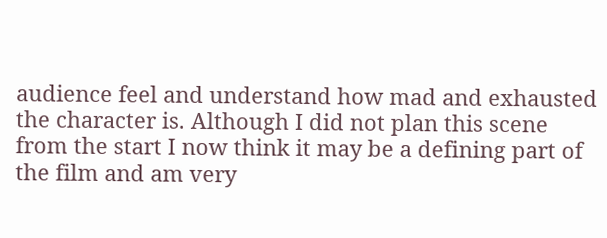audience feel and understand how mad and exhausted the character is. Although I did not plan this scene from the start I now think it may be a defining part of the film and am very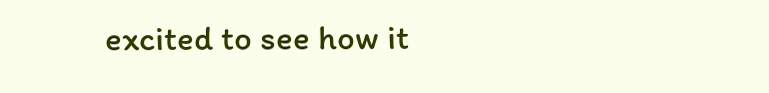excited to see how it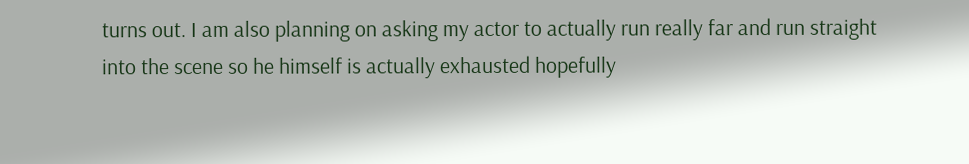turns out. I am also planning on asking my actor to actually run really far and run straight into the scene so he himself is actually exhausted hopefully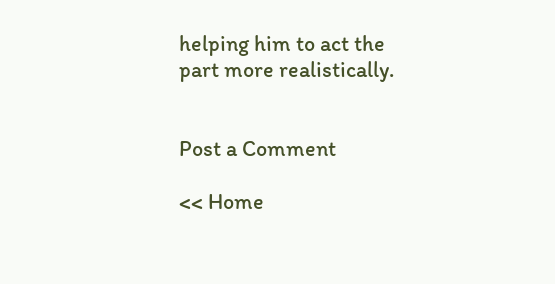helping him to act the part more realistically.


Post a Comment

<< Home